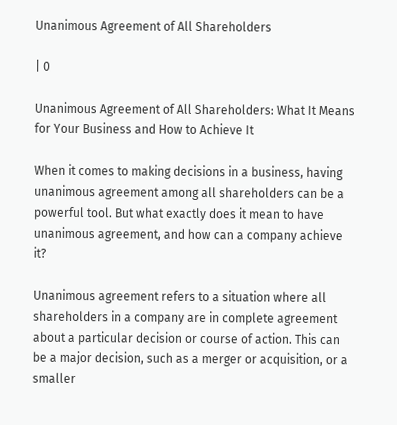Unanimous Agreement of All Shareholders

| 0

Unanimous Agreement of All Shareholders: What It Means for Your Business and How to Achieve It

When it comes to making decisions in a business, having unanimous agreement among all shareholders can be a powerful tool. But what exactly does it mean to have unanimous agreement, and how can a company achieve it?

Unanimous agreement refers to a situation where all shareholders in a company are in complete agreement about a particular decision or course of action. This can be a major decision, such as a merger or acquisition, or a smaller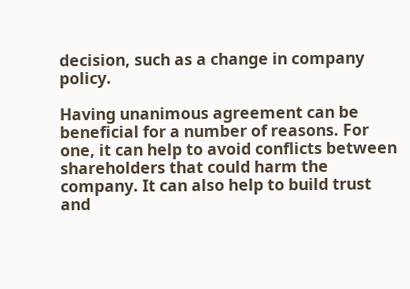decision, such as a change in company policy.

Having unanimous agreement can be beneficial for a number of reasons. For one, it can help to avoid conflicts between shareholders that could harm the company. It can also help to build trust and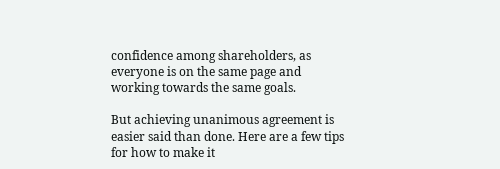confidence among shareholders, as everyone is on the same page and working towards the same goals.

But achieving unanimous agreement is easier said than done. Here are a few tips for how to make it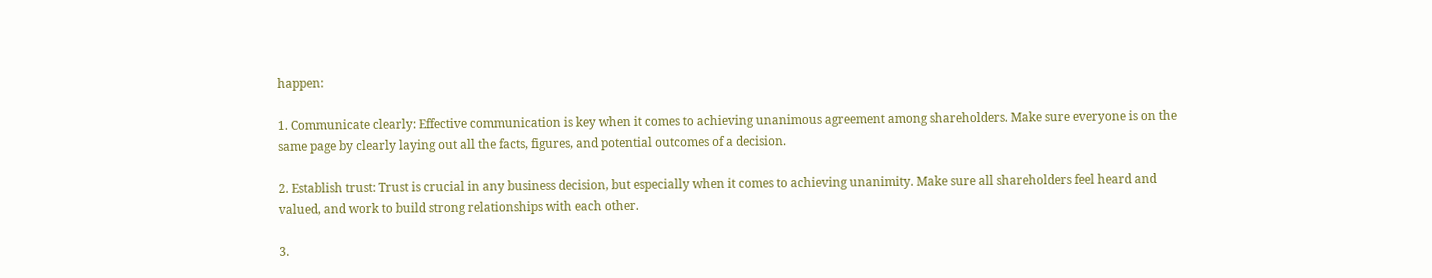happen:

1. Communicate clearly: Effective communication is key when it comes to achieving unanimous agreement among shareholders. Make sure everyone is on the same page by clearly laying out all the facts, figures, and potential outcomes of a decision.

2. Establish trust: Trust is crucial in any business decision, but especially when it comes to achieving unanimity. Make sure all shareholders feel heard and valued, and work to build strong relationships with each other.

3.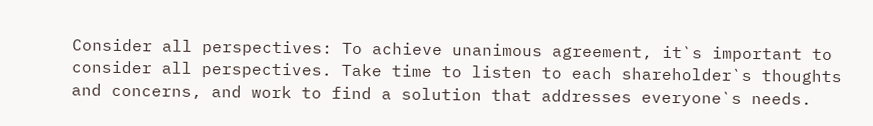Consider all perspectives: To achieve unanimous agreement, it`s important to consider all perspectives. Take time to listen to each shareholder`s thoughts and concerns, and work to find a solution that addresses everyone`s needs.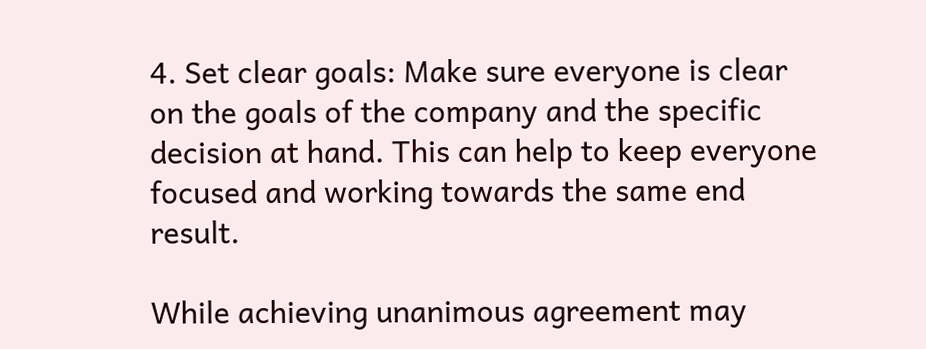4. Set clear goals: Make sure everyone is clear on the goals of the company and the specific decision at hand. This can help to keep everyone focused and working towards the same end result.

While achieving unanimous agreement may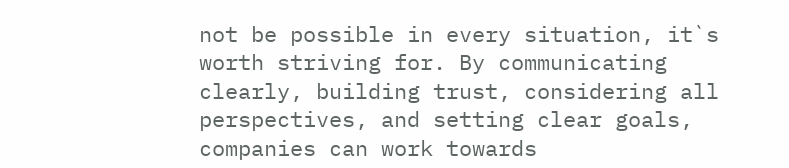not be possible in every situation, it`s worth striving for. By communicating clearly, building trust, considering all perspectives, and setting clear goals, companies can work towards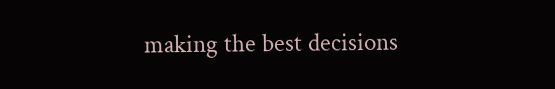making the best decisions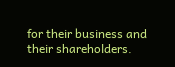for their business and their shareholders.